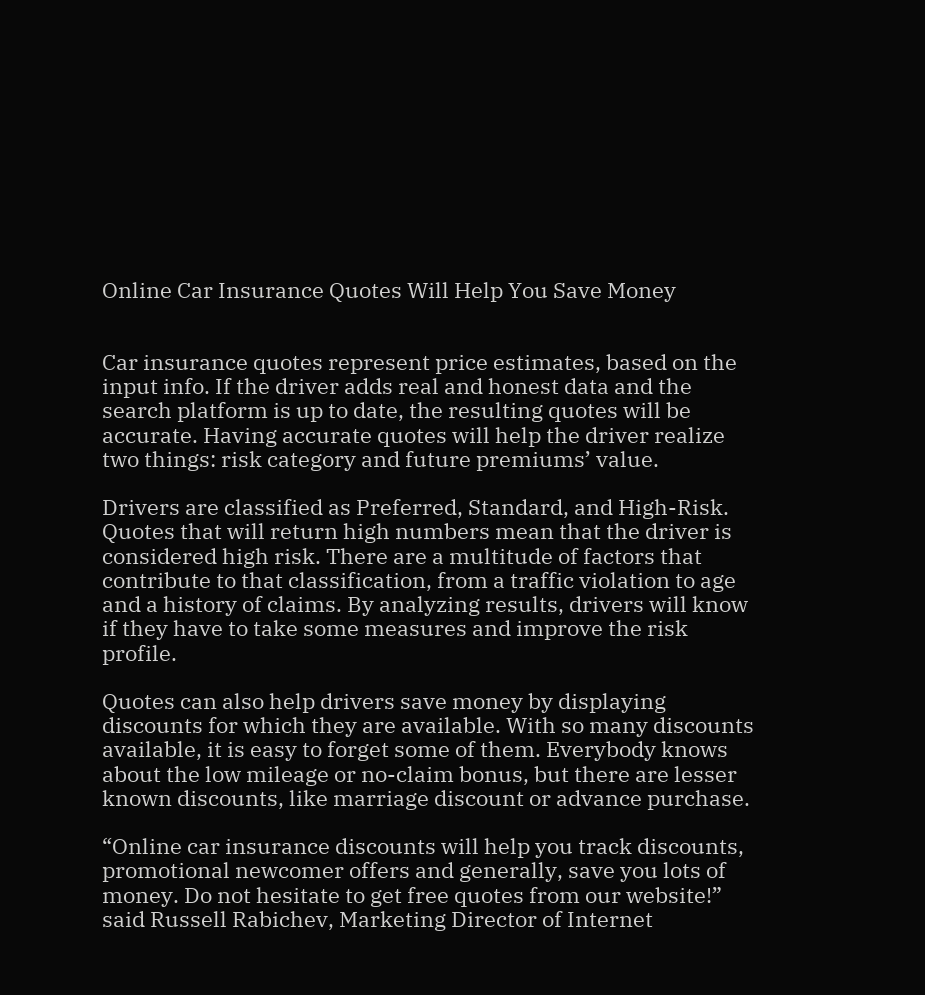Online Car Insurance Quotes Will Help You Save Money


Car insurance quotes represent price estimates, based on the input info. If the driver adds real and honest data and the search platform is up to date, the resulting quotes will be accurate. Having accurate quotes will help the driver realize two things: risk category and future premiums’ value.

Drivers are classified as Preferred, Standard, and High-Risk. Quotes that will return high numbers mean that the driver is considered high risk. There are a multitude of factors that contribute to that classification, from a traffic violation to age and a history of claims. By analyzing results, drivers will know if they have to take some measures and improve the risk profile.

Quotes can also help drivers save money by displaying discounts for which they are available. With so many discounts available, it is easy to forget some of them. Everybody knows about the low mileage or no-claim bonus, but there are lesser known discounts, like marriage discount or advance purchase.

“Online car insurance discounts will help you track discounts, promotional newcomer offers and generally, save you lots of money. Do not hesitate to get free quotes from our website!” said Russell Rabichev, Marketing Director of Internet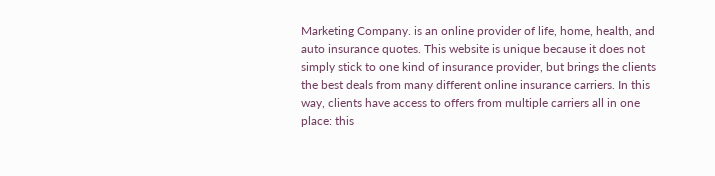Marketing Company. is an online provider of life, home, health, and auto insurance quotes. This website is unique because it does not simply stick to one kind of insurance provider, but brings the clients the best deals from many different online insurance carriers. In this way, clients have access to offers from multiple carriers all in one place: this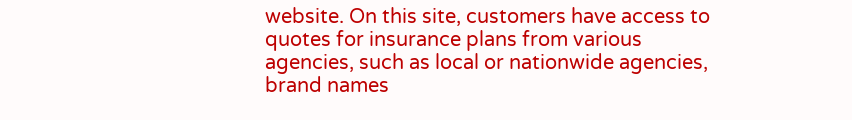website. On this site, customers have access to quotes for insurance plans from various agencies, such as local or nationwide agencies, brand names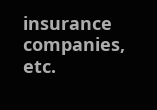insurance companies, etc.